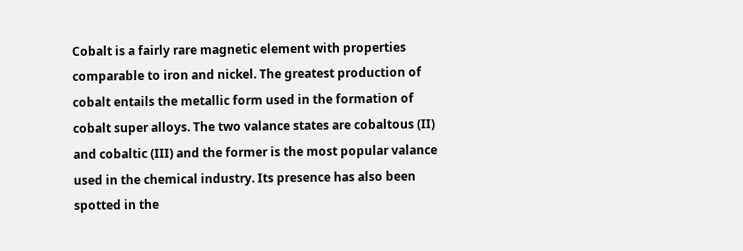Cobalt is a fairly rare magnetic element with properties comparable to iron and nickel. The greatest production of cobalt entails the metallic form used in the formation of cobalt super alloys. The two valance states are cobaltous (II) and cobaltic (III) and the former is the most popular valance used in the chemical industry. Its presence has also been spotted in the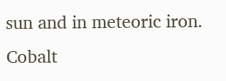sun and in meteoric iron. Cobalt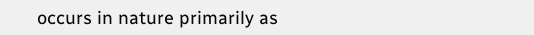occurs in nature primarily as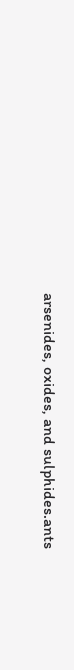arsenides, oxides, and sulphides.ants